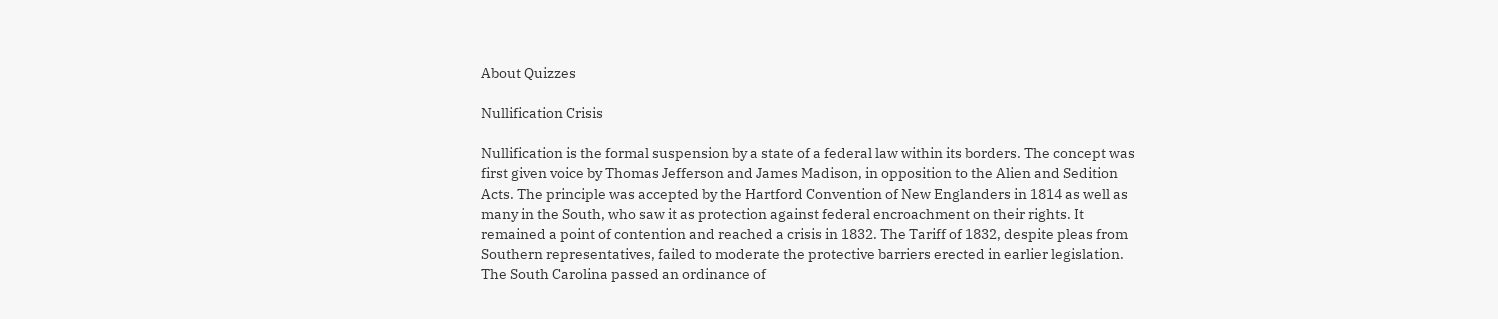About Quizzes

Nullification Crisis

Nullification is the formal suspension by a state of a federal law within its borders. The concept was first given voice by Thomas Jefferson and James Madison, in opposition to the Alien and Sedition Acts. The principle was accepted by the Hartford Convention of New Englanders in 1814 as well as many in the South, who saw it as protection against federal encroachment on their rights. It remained a point of contention and reached a crisis in 1832. The Tariff of 1832, despite pleas from Southern representatives, failed to moderate the protective barriers erected in earlier legislation. The South Carolina passed an ordinance of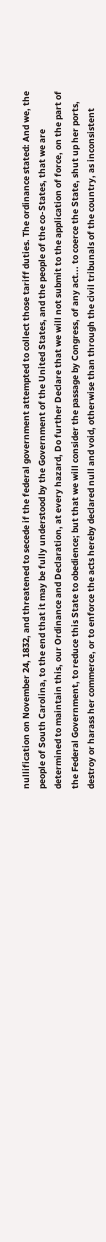nullification on November 24, 1832, and threatened to secede if the federal government attempted to collect those tariff duties. The ordinance stated: And we, the people of South Carolina, to the end that it may be fully understood by the Government of the United States, and the people of the co-States, that we are determined to maintain this, our Ordinance and Declaration, at every hazard, Do further Declare that we will not submit to the application of force, on the part of the Federal Government, to reduce this State to obedience; but that we will consider the passage by Congress, of any act... to coerce the State, shut up her ports, destroy or harass her commerce, or to enforce the acts hereby declared null and void, otherwise than through the civil tribunals of the country, as inconsistent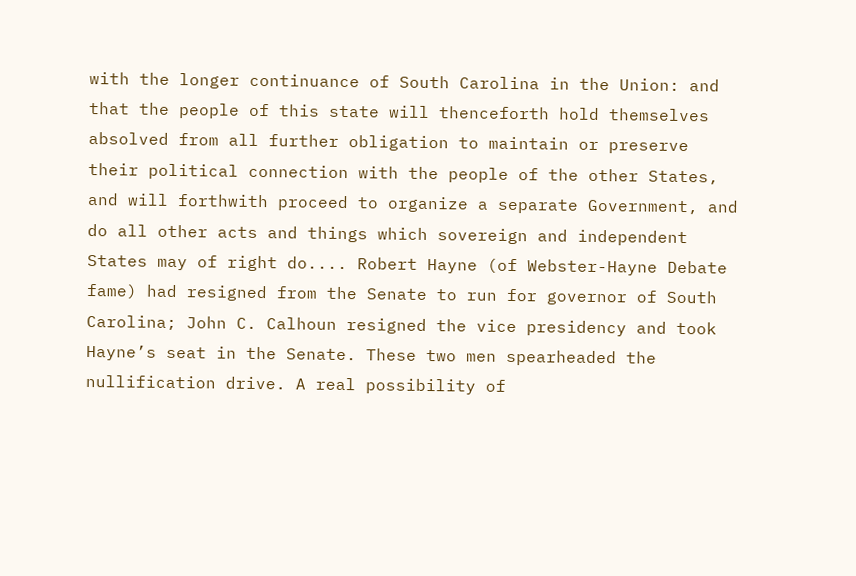with the longer continuance of South Carolina in the Union: and that the people of this state will thenceforth hold themselves absolved from all further obligation to maintain or preserve their political connection with the people of the other States, and will forthwith proceed to organize a separate Government, and do all other acts and things which sovereign and independent States may of right do.... Robert Hayne (of Webster-Hayne Debate fame) had resigned from the Senate to run for governor of South Carolina; John C. Calhoun resigned the vice presidency and took Hayne’s seat in the Senate. These two men spearheaded the nullification drive. A real possibility of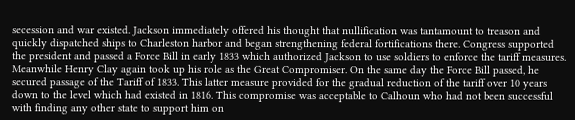secession and war existed. Jackson immediately offered his thought that nullification was tantamount to treason and quickly dispatched ships to Charleston harbor and began strengthening federal fortifications there. Congress supported the president and passed a Force Bill in early 1833 which authorized Jackson to use soldiers to enforce the tariff measures. Meanwhile Henry Clay again took up his role as the Great Compromiser. On the same day the Force Bill passed, he secured passage of the Tariff of 1833. This latter measure provided for the gradual reduction of the tariff over 10 years down to the level which had existed in 1816. This compromise was acceptable to Calhoun who had not been successful with finding any other state to support him on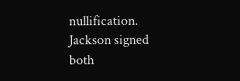nullification. Jackson signed both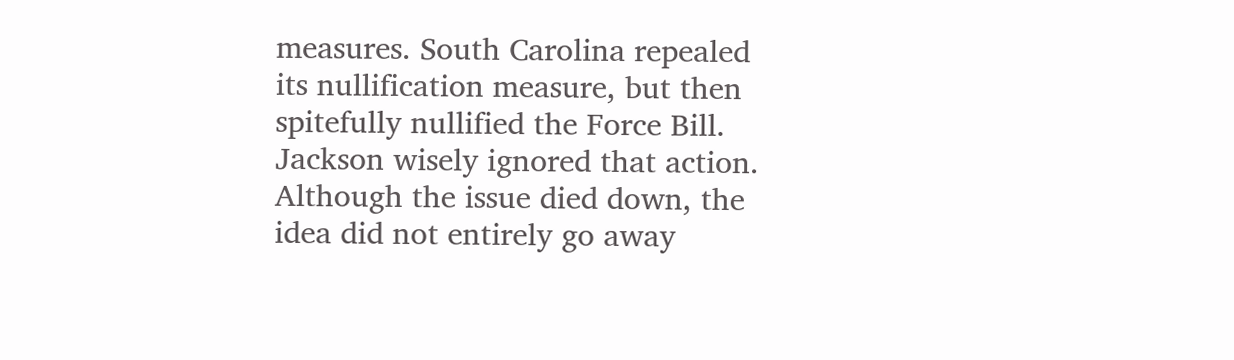measures. South Carolina repealed its nullification measure, but then spitefully nullified the Force Bill. Jackson wisely ignored that action. Although the issue died down, the idea did not entirely go away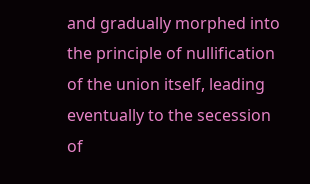and gradually morphed into the principle of nullification of the union itself, leading eventually to the secession of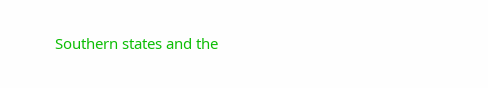Southern states and the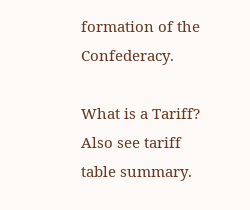formation of the Confederacy.

What is a Tariff? Also see tariff table summary.